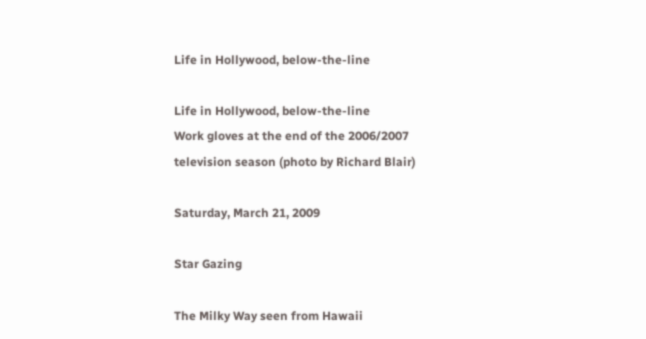Life in Hollywood, below-the-line

Life in Hollywood, below-the-line
Work gloves at the end of the 2006/2007 television season (photo by Richard Blair)

Saturday, March 21, 2009

Star Gazing

The Milky Way seen from Hawaii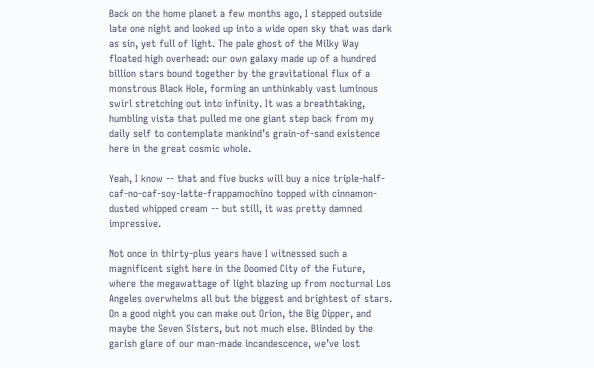Back on the home planet a few months ago, I stepped outside late one night and looked up into a wide open sky that was dark as sin, yet full of light. The pale ghost of the Milky Way floated high overhead: our own galaxy made up of a hundred billion stars bound together by the gravitational flux of a monstrous Black Hole, forming an unthinkably vast luminous swirl stretching out into infinity. It was a breathtaking, humbling vista that pulled me one giant step back from my daily self to contemplate mankind’s grain-of-sand existence here in the great cosmic whole.

Yeah, I know -- that and five bucks will buy a nice triple-half-caf-no-caf-soy-latte-frappamochino topped with cinnamon-dusted whipped cream -- but still, it was pretty damned impressive.

Not once in thirty-plus years have I witnessed such a magnificent sight here in the Doomed City of the Future, where the megawattage of light blazing up from nocturnal Los Angeles overwhelms all but the biggest and brightest of stars. On a good night you can make out Orion, the Big Dipper, and maybe the Seven Sisters, but not much else. Blinded by the garish glare of our man-made incandescence, we’ve lost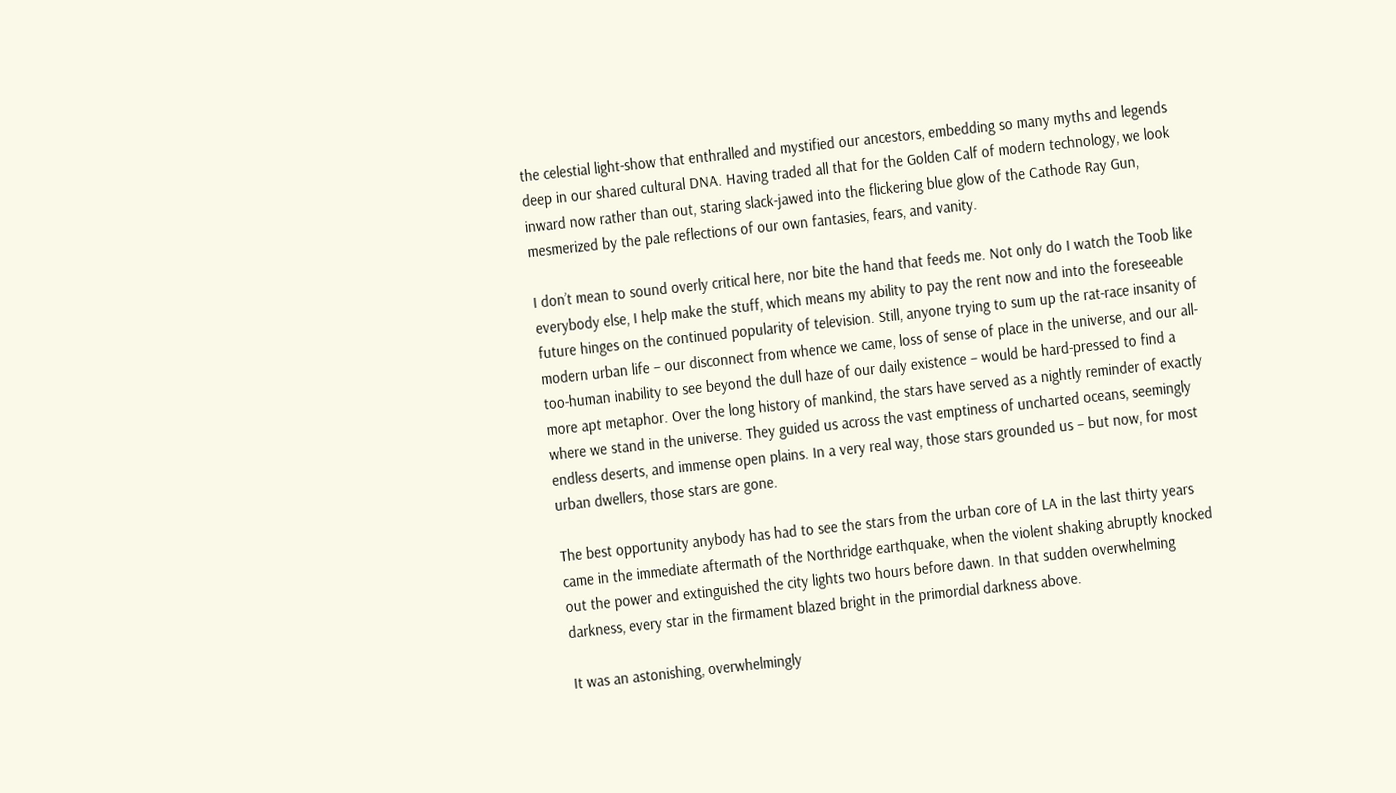the celestial light-show that enthralled and mystified our ancestors, embedding so many myths and legends deep in our shared cultural DNA. Having traded all that for the Golden Calf of modern technology, we look inward now rather than out, staring slack-jawed into the flickering blue glow of the Cathode Ray Gun, mesmerized by the pale reflections of our own fantasies, fears, and vanity.

I don’t mean to sound overly critical here, nor bite the hand that feeds me. Not only do I watch the Toob like everybody else, I help make the stuff, which means my ability to pay the rent now and into the foreseeable future hinges on the continued popularity of television. Still, anyone trying to sum up the rat-race insanity of modern urban life – our disconnect from whence we came, loss of sense of place in the universe, and our all-too-human inability to see beyond the dull haze of our daily existence – would be hard-pressed to find a more apt metaphor. Over the long history of mankind, the stars have served as a nightly reminder of exactly where we stand in the universe. They guided us across the vast emptiness of uncharted oceans, seemingly endless deserts, and immense open plains. In a very real way, those stars grounded us – but now, for most urban dwellers, those stars are gone.

The best opportunity anybody has had to see the stars from the urban core of LA in the last thirty years came in the immediate aftermath of the Northridge earthquake, when the violent shaking abruptly knocked out the power and extinguished the city lights two hours before dawn. In that sudden overwhelming darkness, every star in the firmament blazed bright in the primordial darkness above.

It was an astonishing, overwhelmingly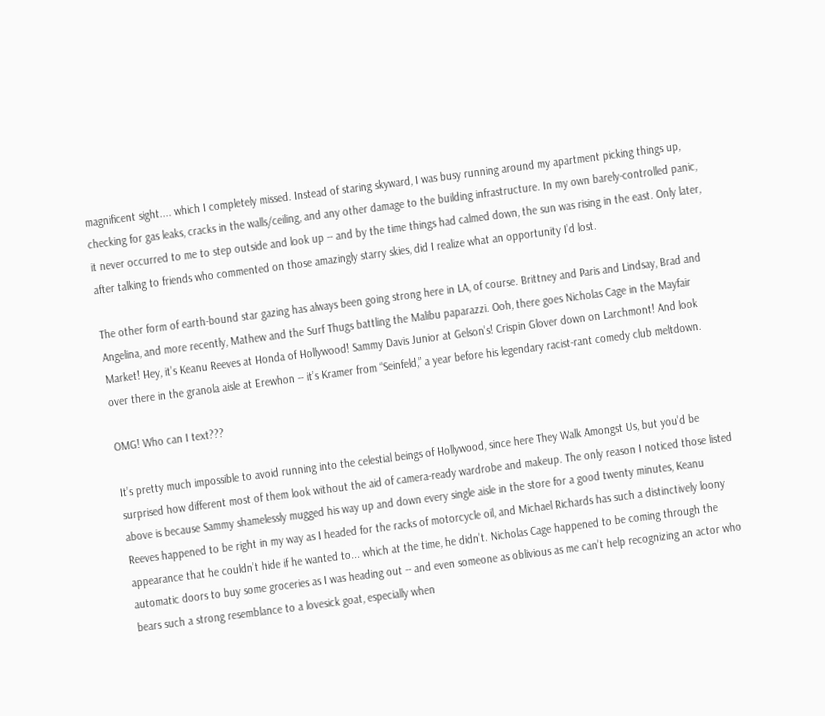magnificent sight.... which I completely missed. Instead of staring skyward, I was busy running around my apartment picking things up, checking for gas leaks, cracks in the walls/ceiling, and any other damage to the building infrastructure. In my own barely-controlled panic, it never occurred to me to step outside and look up -- and by the time things had calmed down, the sun was rising in the east. Only later, after talking to friends who commented on those amazingly starry skies, did I realize what an opportunity I’d lost.

The other form of earth-bound star gazing has always been going strong here in LA, of course. Brittney and Paris and Lindsay, Brad and Angelina, and more recently, Mathew and the Surf Thugs battling the Malibu paparazzi. Ooh, there goes Nicholas Cage in the Mayfair Market! Hey, it’s Keanu Reeves at Honda of Hollywood! Sammy Davis Junior at Gelson’s! Crispin Glover down on Larchmont! And look over there in the granola aisle at Erewhon -- it’s Kramer from “Seinfeld,” a year before his legendary racist-rant comedy club meltdown.

OMG! Who can I text???

It’s pretty much impossible to avoid running into the celestial beings of Hollywood, since here They Walk Amongst Us, but you’d be surprised how different most of them look without the aid of camera-ready wardrobe and makeup. The only reason I noticed those listed above is because Sammy shamelessly mugged his way up and down every single aisle in the store for a good twenty minutes, Keanu Reeves happened to be right in my way as I headed for the racks of motorcycle oil, and Michael Richards has such a distinctively loony appearance that he couldn’t hide if he wanted to... which at the time, he didn’t. Nicholas Cage happened to be coming through the automatic doors to buy some groceries as I was heading out -- and even someone as oblivious as me can’t help recognizing an actor who bears such a strong resemblance to a lovesick goat, especially when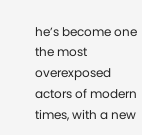he’s become one the most overexposed actors of modern times, with a new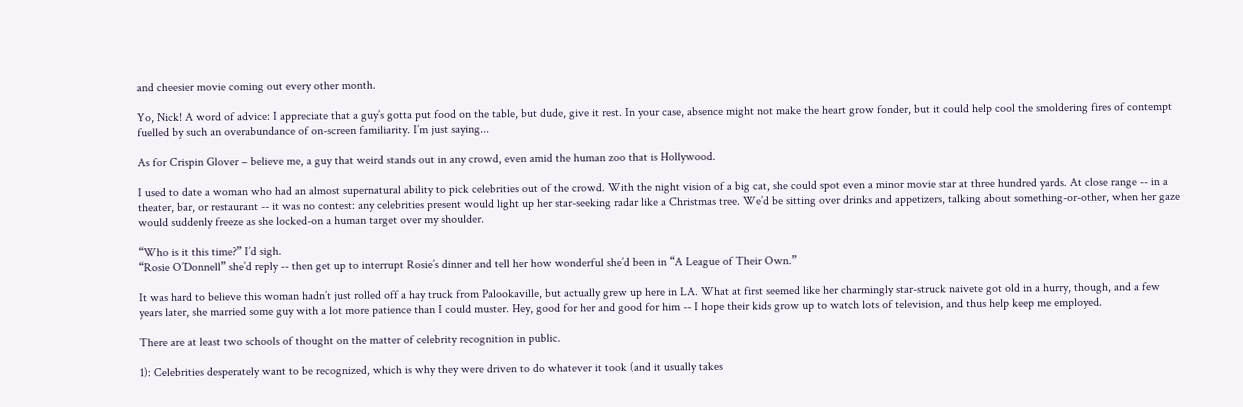and cheesier movie coming out every other month.

Yo, Nick! A word of advice: I appreciate that a guy’s gotta put food on the table, but dude, give it rest. In your case, absence might not make the heart grow fonder, but it could help cool the smoldering fires of contempt fuelled by such an overabundance of on-screen familiarity. I’m just saying...

As for Crispin Glover – believe me, a guy that weird stands out in any crowd, even amid the human zoo that is Hollywood.

I used to date a woman who had an almost supernatural ability to pick celebrities out of the crowd. With the night vision of a big cat, she could spot even a minor movie star at three hundred yards. At close range -- in a theater, bar, or restaurant -- it was no contest: any celebrities present would light up her star-seeking radar like a Christmas tree. We’d be sitting over drinks and appetizers, talking about something-or-other, when her gaze would suddenly freeze as she locked-on a human target over my shoulder.

“Who is it this time?” I’d sigh.
“Rosie O’Donnell” she’d reply -- then get up to interrupt Rosie’s dinner and tell her how wonderful she’d been in “A League of Their Own.”

It was hard to believe this woman hadn’t just rolled off a hay truck from Palookaville, but actually grew up here in LA. What at first seemed like her charmingly star-struck naivete got old in a hurry, though, and a few years later, she married some guy with a lot more patience than I could muster. Hey, good for her and good for him -- I hope their kids grow up to watch lots of television, and thus help keep me employed.

There are at least two schools of thought on the matter of celebrity recognition in public.

1): Celebrities desperately want to be recognized, which is why they were driven to do whatever it took (and it usually takes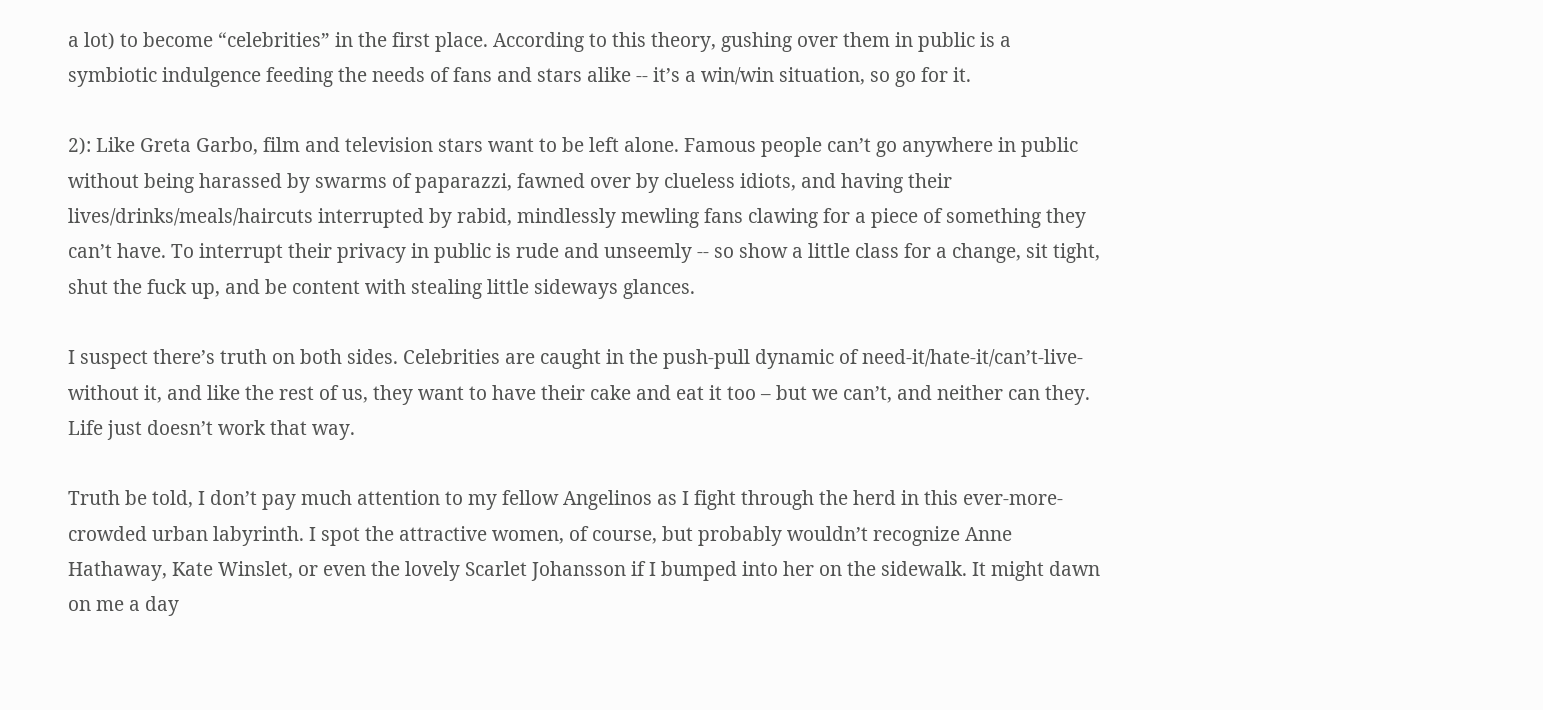a lot) to become “celebrities” in the first place. According to this theory, gushing over them in public is a symbiotic indulgence feeding the needs of fans and stars alike -- it’s a win/win situation, so go for it.

2): Like Greta Garbo, film and television stars want to be left alone. Famous people can’t go anywhere in public without being harassed by swarms of paparazzi, fawned over by clueless idiots, and having their lives/drinks/meals/haircuts interrupted by rabid, mindlessly mewling fans clawing for a piece of something they can’t have. To interrupt their privacy in public is rude and unseemly -- so show a little class for a change, sit tight, shut the fuck up, and be content with stealing little sideways glances.

I suspect there’s truth on both sides. Celebrities are caught in the push-pull dynamic of need-it/hate-it/can’t-live-without it, and like the rest of us, they want to have their cake and eat it too – but we can’t, and neither can they. Life just doesn’t work that way.

Truth be told, I don’t pay much attention to my fellow Angelinos as I fight through the herd in this ever-more-crowded urban labyrinth. I spot the attractive women, of course, but probably wouldn’t recognize Anne Hathaway, Kate Winslet, or even the lovely Scarlet Johansson if I bumped into her on the sidewalk. It might dawn on me a day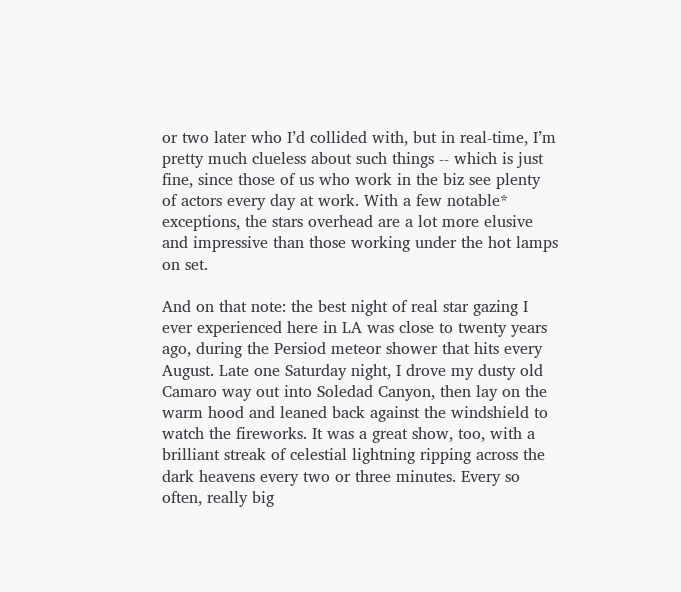or two later who I’d collided with, but in real-time, I’m pretty much clueless about such things -- which is just fine, since those of us who work in the biz see plenty of actors every day at work. With a few notable* exceptions, the stars overhead are a lot more elusive and impressive than those working under the hot lamps on set.

And on that note: the best night of real star gazing I ever experienced here in LA was close to twenty years ago, during the Persiod meteor shower that hits every August. Late one Saturday night, I drove my dusty old Camaro way out into Soledad Canyon, then lay on the warm hood and leaned back against the windshield to watch the fireworks. It was a great show, too, with a brilliant streak of celestial lightning ripping across the dark heavens every two or three minutes. Every so often, really big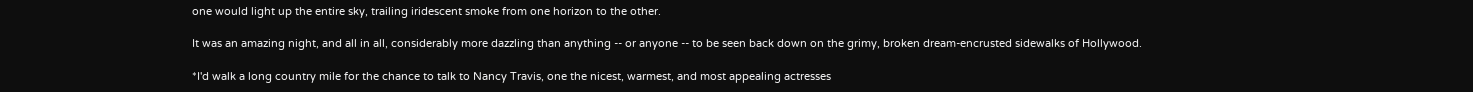one would light up the entire sky, trailing iridescent smoke from one horizon to the other.

It was an amazing night, and all in all, considerably more dazzling than anything -- or anyone -- to be seen back down on the grimy, broken dream-encrusted sidewalks of Hollywood.

*I'd walk a long country mile for the chance to talk to Nancy Travis, one the nicest, warmest, and most appealing actresses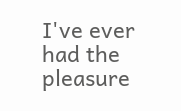I've ever had the pleasure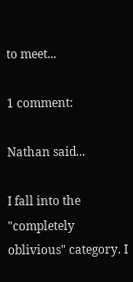to meet...

1 comment:

Nathan said...

I fall into the "completely oblivious" category. I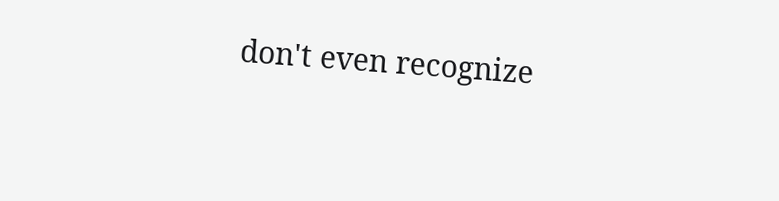don't even recognize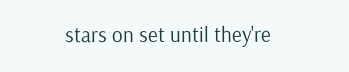stars on set until they're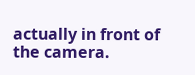actually in front of the camera.